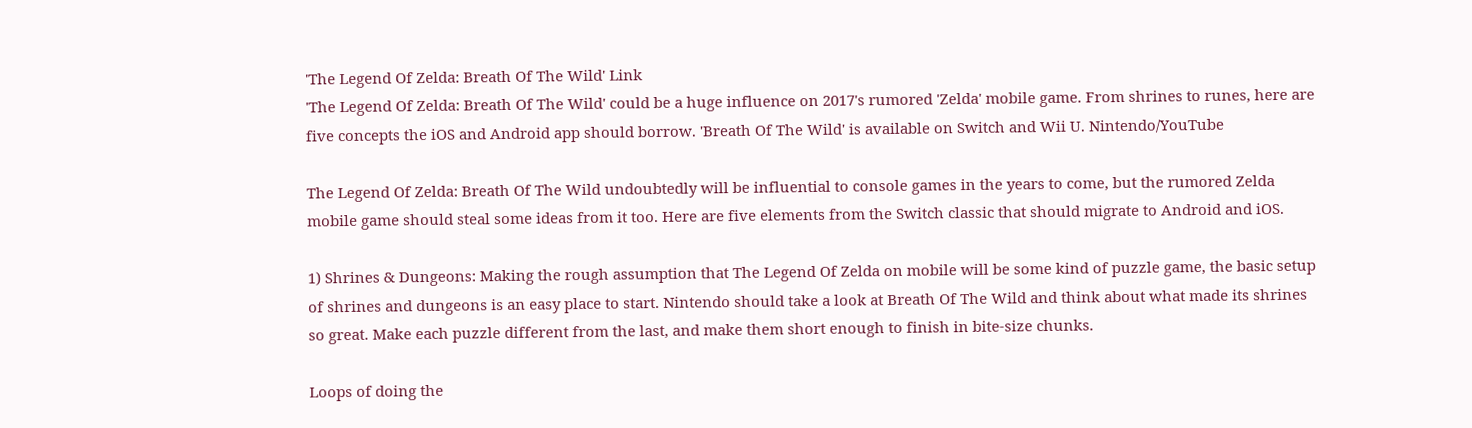'The Legend Of Zelda: Breath Of The Wild' Link
'The Legend Of Zelda: Breath Of The Wild' could be a huge influence on 2017's rumored 'Zelda' mobile game. From shrines to runes, here are five concepts the iOS and Android app should borrow. 'Breath Of The Wild' is available on Switch and Wii U. Nintendo/YouTube

The Legend Of Zelda: Breath Of The Wild undoubtedly will be influential to console games in the years to come, but the rumored Zelda mobile game should steal some ideas from it too. Here are five elements from the Switch classic that should migrate to Android and iOS.

1) Shrines & Dungeons: Making the rough assumption that The Legend Of Zelda on mobile will be some kind of puzzle game, the basic setup of shrines and dungeons is an easy place to start. Nintendo should take a look at Breath Of The Wild and think about what made its shrines so great. Make each puzzle different from the last, and make them short enough to finish in bite-size chunks.

Loops of doing the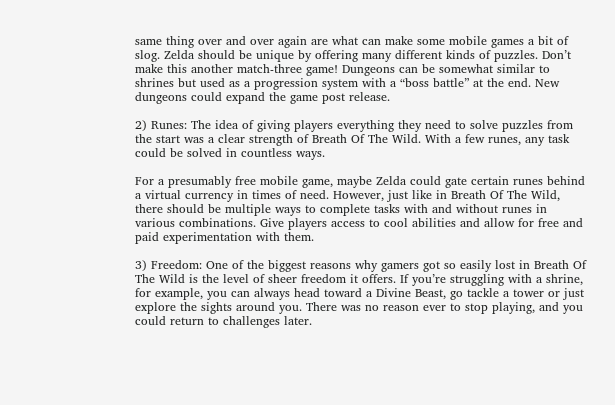same thing over and over again are what can make some mobile games a bit of slog. Zelda should be unique by offering many different kinds of puzzles. Don’t make this another match-three game! Dungeons can be somewhat similar to shrines but used as a progression system with a “boss battle” at the end. New dungeons could expand the game post release.

2) Runes: The idea of giving players everything they need to solve puzzles from the start was a clear strength of Breath Of The Wild. With a few runes, any task could be solved in countless ways.

For a presumably free mobile game, maybe Zelda could gate certain runes behind a virtual currency in times of need. However, just like in Breath Of The Wild, there should be multiple ways to complete tasks with and without runes in various combinations. Give players access to cool abilities and allow for free and paid experimentation with them.

3) Freedom: One of the biggest reasons why gamers got so easily lost in Breath Of The Wild is the level of sheer freedom it offers. If you’re struggling with a shrine, for example, you can always head toward a Divine Beast, go tackle a tower or just explore the sights around you. There was no reason ever to stop playing, and you could return to challenges later.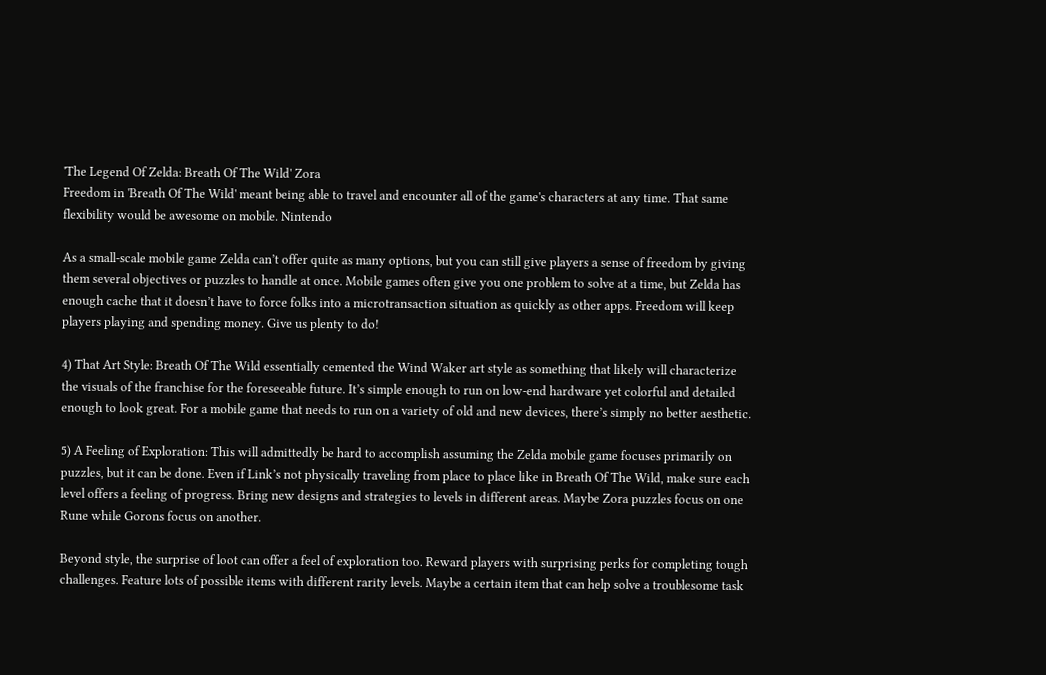'The Legend Of Zelda: Breath Of The Wild' Zora
Freedom in 'Breath Of The Wild' meant being able to travel and encounter all of the game's characters at any time. That same flexibility would be awesome on mobile. Nintendo

As a small-scale mobile game Zelda can’t offer quite as many options, but you can still give players a sense of freedom by giving them several objectives or puzzles to handle at once. Mobile games often give you one problem to solve at a time, but Zelda has enough cache that it doesn’t have to force folks into a microtransaction situation as quickly as other apps. Freedom will keep players playing and spending money. Give us plenty to do!

4) That Art Style: Breath Of The Wild essentially cemented the Wind Waker art style as something that likely will characterize the visuals of the franchise for the foreseeable future. It’s simple enough to run on low-end hardware yet colorful and detailed enough to look great. For a mobile game that needs to run on a variety of old and new devices, there’s simply no better aesthetic.

5) A Feeling of Exploration: This will admittedly be hard to accomplish assuming the Zelda mobile game focuses primarily on puzzles, but it can be done. Even if Link’s not physically traveling from place to place like in Breath Of The Wild, make sure each level offers a feeling of progress. Bring new designs and strategies to levels in different areas. Maybe Zora puzzles focus on one Rune while Gorons focus on another.

Beyond style, the surprise of loot can offer a feel of exploration too. Reward players with surprising perks for completing tough challenges. Feature lots of possible items with different rarity levels. Maybe a certain item that can help solve a troublesome task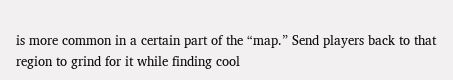is more common in a certain part of the “map.” Send players back to that region to grind for it while finding cool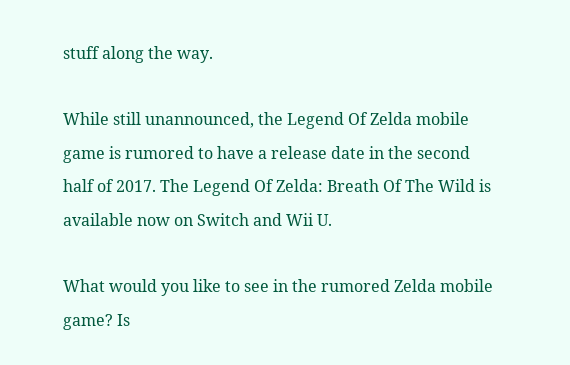stuff along the way.

While still unannounced, the Legend Of Zelda mobile game is rumored to have a release date in the second half of 2017. The Legend Of Zelda: Breath Of The Wild is available now on Switch and Wii U.

What would you like to see in the rumored Zelda mobile game? Is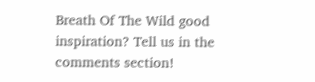Breath Of The Wild good inspiration? Tell us in the comments section!